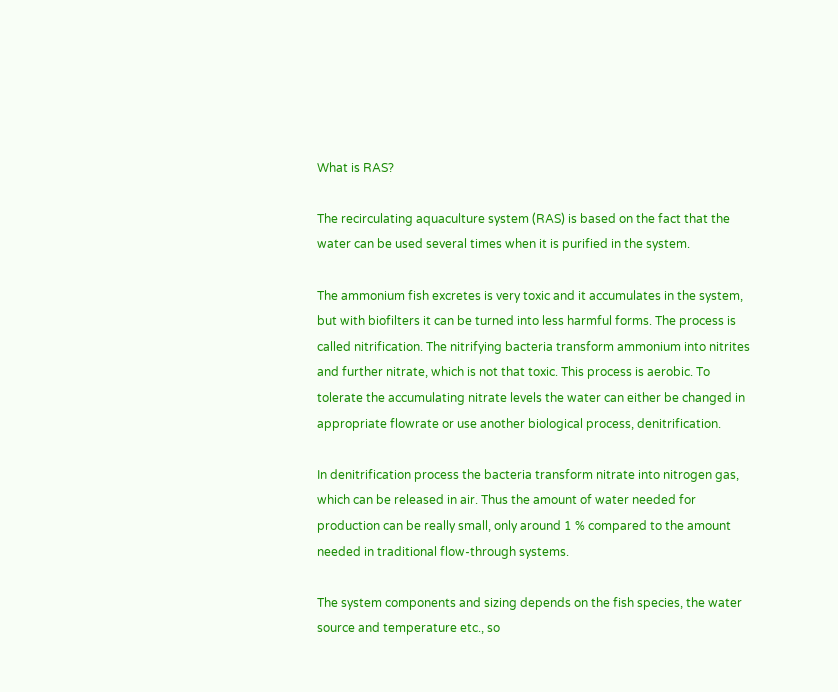What is RAS?

The recirculating aquaculture system (RAS) is based on the fact that the water can be used several times when it is purified in the system.

The ammonium fish excretes is very toxic and it accumulates in the system, but with biofilters it can be turned into less harmful forms. The process is called nitrification. The nitrifying bacteria transform ammonium into nitrites and further nitrate, which is not that toxic. This process is aerobic. To tolerate the accumulating nitrate levels the water can either be changed in appropriate flowrate or use another biological process, denitrification.

In denitrification process the bacteria transform nitrate into nitrogen gas, which can be released in air. Thus the amount of water needed for production can be really small, only around 1 % compared to the amount needed in traditional flow-through systems.

The system components and sizing depends on the fish species, the water source and temperature etc., so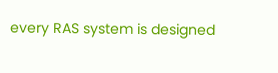every RAS system is designed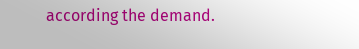according the demand.